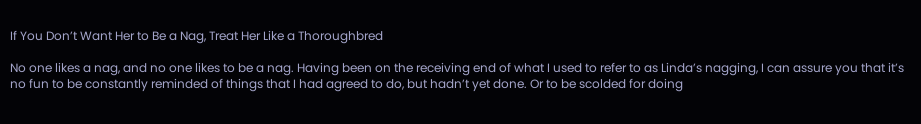If You Don’t Want Her to Be a Nag, Treat Her Like a Thoroughbred

No one likes a nag, and no one likes to be a nag. Having been on the receiving end of what I used to refer to as Linda’s nagging, I can assure you that it’s no fun to be constantly reminded of things that I had agreed to do, but hadn’t yet done. Or to be scolded for doing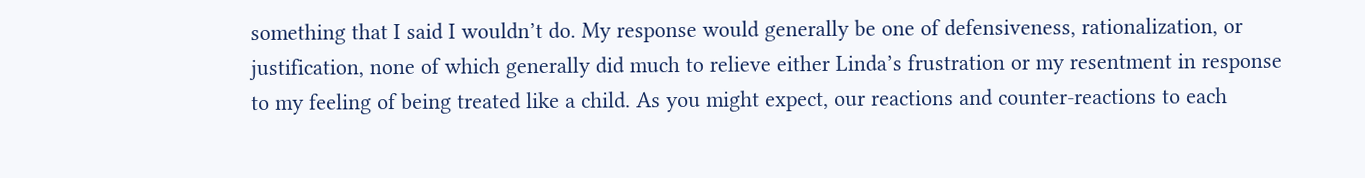something that I said I wouldn’t do. My response would generally be one of defensiveness, rationalization, or justification, none of which generally did much to relieve either Linda’s frustration or my resentment in response to my feeling of being treated like a child. As you might expect, our reactions and counter-reactions to each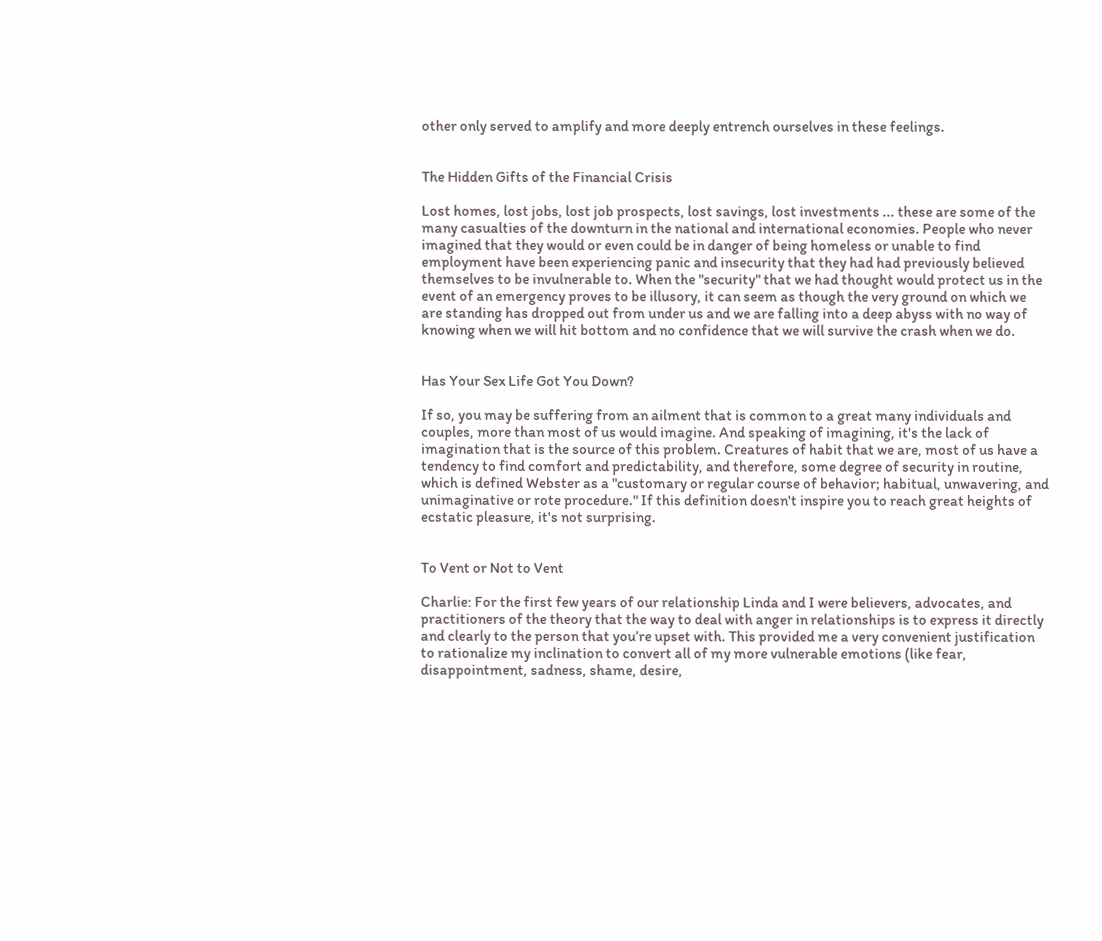other only served to amplify and more deeply entrench ourselves in these feelings.


The Hidden Gifts of the Financial Crisis

Lost homes, lost jobs, lost job prospects, lost savings, lost investments ... these are some of the many casualties of the downturn in the national and international economies. People who never imagined that they would or even could be in danger of being homeless or unable to find employment have been experiencing panic and insecurity that they had had previously believed themselves to be invulnerable to. When the "security" that we had thought would protect us in the event of an emergency proves to be illusory, it can seem as though the very ground on which we are standing has dropped out from under us and we are falling into a deep abyss with no way of knowing when we will hit bottom and no confidence that we will survive the crash when we do.


Has Your Sex Life Got You Down?

If so, you may be suffering from an ailment that is common to a great many individuals and couples, more than most of us would imagine. And speaking of imagining, it's the lack of imagination that is the source of this problem. Creatures of habit that we are, most of us have a tendency to find comfort and predictability, and therefore, some degree of security in routine, which is defined Webster as a "customary or regular course of behavior; habitual, unwavering, and unimaginative or rote procedure." If this definition doesn't inspire you to reach great heights of ecstatic pleasure, it's not surprising.


To Vent or Not to Vent

Charlie: For the first few years of our relationship Linda and I were believers, advocates, and practitioners of the theory that the way to deal with anger in relationships is to express it directly and clearly to the person that you’re upset with. This provided me a very convenient justification to rationalize my inclination to convert all of my more vulnerable emotions (like fear, disappointment, sadness, shame, desire,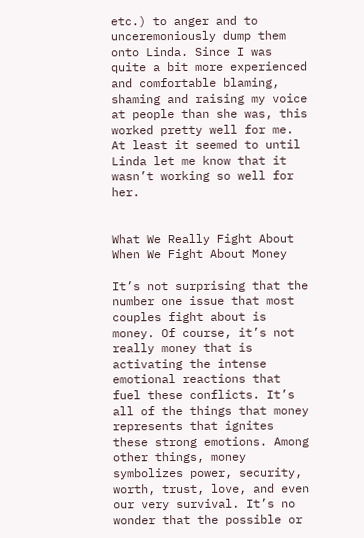etc.) to anger and to unceremoniously dump them onto Linda. Since I was quite a bit more experienced and comfortable blaming, shaming and raising my voice at people than she was, this worked pretty well for me. At least it seemed to until Linda let me know that it wasn’t working so well for her.


What We Really Fight About When We Fight About Money

It’s not surprising that the number one issue that most couples fight about is money. Of course, it’s not really money that is activating the intense emotional reactions that fuel these conflicts. It’s all of the things that money represents that ignites these strong emotions. Among other things, money symbolizes power, security, worth, trust, love, and even our very survival. It’s no wonder that the possible or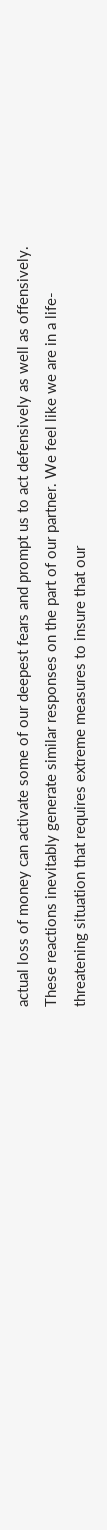actual loss of money can activate some of our deepest fears and prompt us to act defensively as well as offensively. These reactions inevitably generate similar responses on the part of our partner. We feel like we are in a life-threatening situation that requires extreme measures to insure that our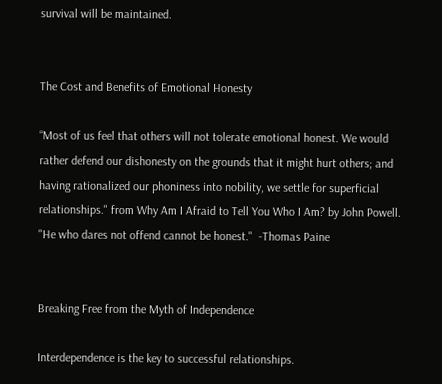survival will be maintained.


The Cost and Benefits of Emotional Honesty

“Most of us feel that others will not tolerate emotional honest. We would rather defend our dishonesty on the grounds that it might hurt others; and having rationalized our phoniness into nobility, we settle for superficial relationships." from Why Am I Afraid to Tell You Who I Am? by John Powell. "He who dares not offend cannot be honest."  -Thomas Paine


Breaking Free from the Myth of Independence

Interdependence is the key to successful relationships.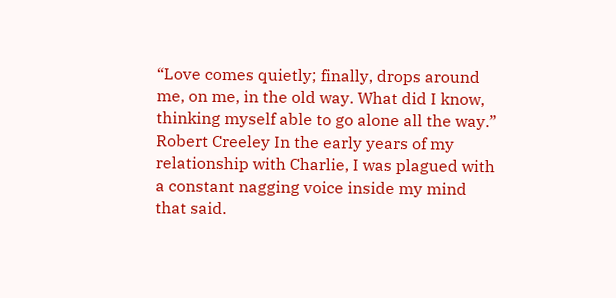“Love comes quietly; finally, drops around me, on me, in the old way. What did I know, thinking myself able to go alone all the way.” Robert Creeley In the early years of my relationship with Charlie, I was plagued with a constant nagging voice inside my mind that said.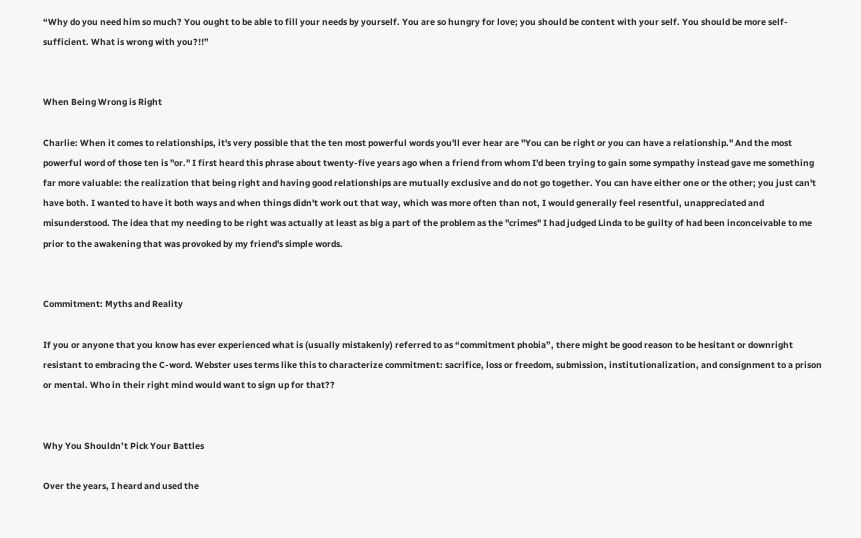“Why do you need him so much? You ought to be able to fill your needs by yourself. You are so hungry for love; you should be content with your self. You should be more self-sufficient. What is wrong with you?!!”


When Being Wrong is Right

Charlie: When it comes to relationships, it's very possible that the ten most powerful words you'll ever hear are "You can be right or you can have a relationship." And the most powerful word of those ten is "or." I first heard this phrase about twenty-five years ago when a friend from whom I'd been trying to gain some sympathy instead gave me something far more valuable: the realization that being right and having good relationships are mutually exclusive and do not go together. You can have either one or the other; you just can't have both. I wanted to have it both ways and when things didn't work out that way, which was more often than not, I would generally feel resentful, unappreciated and misunderstood. The idea that my needing to be right was actually at least as big a part of the problem as the "crimes" I had judged Linda to be guilty of had been inconceivable to me prior to the awakening that was provoked by my friend's simple words.


Commitment: Myths and Reality

If you or anyone that you know has ever experienced what is (usually mistakenly) referred to as “commitment phobia”, there might be good reason to be hesitant or downright resistant to embracing the C-word. Webster uses terms like this to characterize commitment: sacrifice, loss or freedom, submission, institutionalization, and consignment to a prison or mental. Who in their right mind would want to sign up for that??


Why You Shouldn’t Pick Your Battles

Over the years, I heard and used the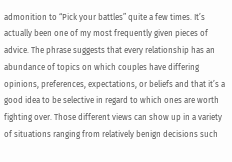admonition to “Pick your battles” quite a few times. It’s actually been one of my most frequently given pieces of advice. The phrase suggests that every relationship has an abundance of topics on which couples have differing opinions, preferences, expectations, or beliefs and that it’s a good idea to be selective in regard to which ones are worth fighting over. Those different views can show up in a variety of situations ranging from relatively benign decisions such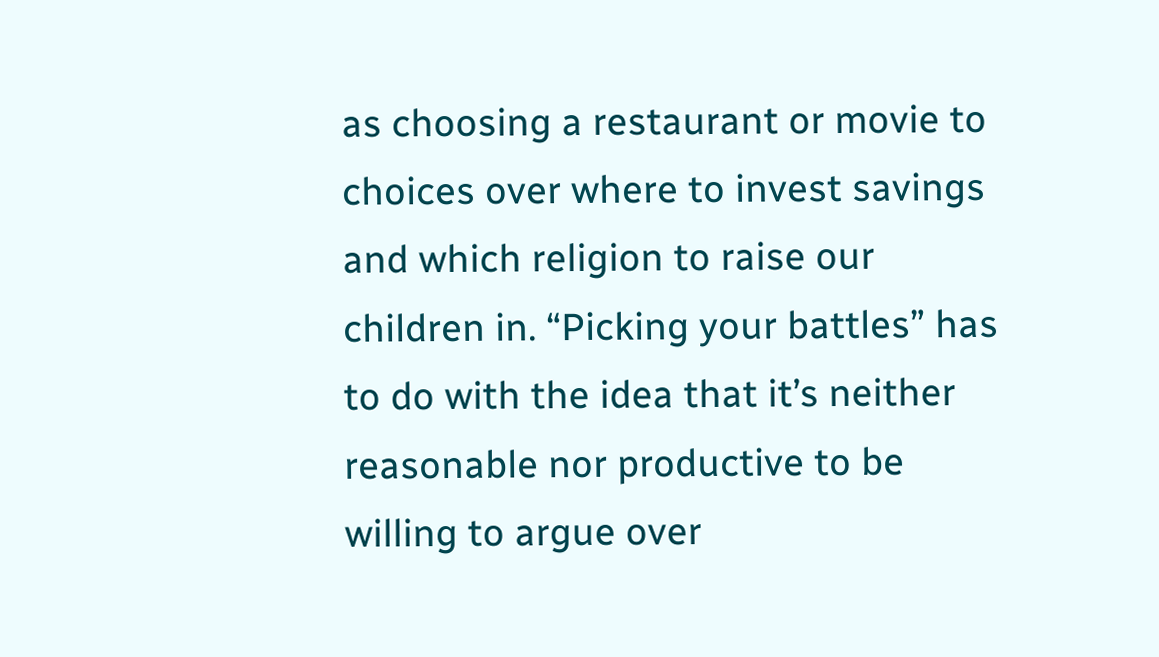as choosing a restaurant or movie to choices over where to invest savings and which religion to raise our children in. “Picking your battles” has to do with the idea that it’s neither reasonable nor productive to be willing to argue over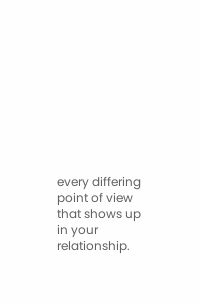every differing point of view that shows up in your relationship.